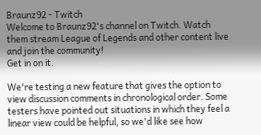Braunz92 - Twitch
Welcome to Braunz92's channel on Twitch. Watch them stream League of Legends and other content live and join the community!
Get in on it.

We're testing a new feature that gives the option to view discussion comments in chronological order. Some testers have pointed out situations in which they feel a linear view could be helpful, so we'd like see how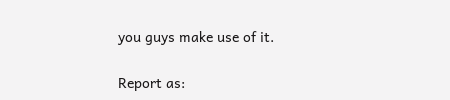you guys make use of it.

Report as: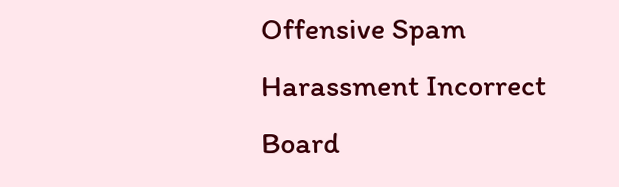Offensive Spam Harassment Incorrect Board